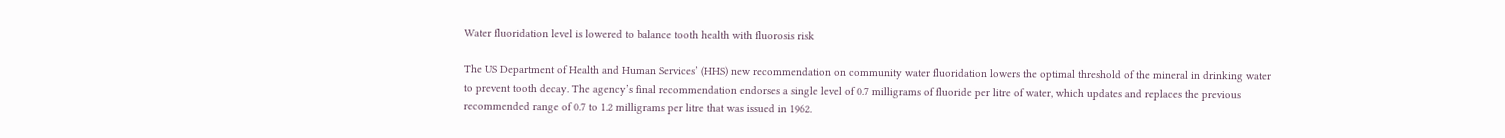Water fluoridation level is lowered to balance tooth health with fluorosis risk

The US Department of Health and Human Services’ (HHS) new recommendation on community water fluoridation lowers the optimal threshold of the mineral in drinking water to prevent tooth decay. The agency’s final recommendation endorses a single level of 0.7 milligrams of fluoride per litre of water, which updates and replaces the previous recommended range of 0.7 to 1.2 milligrams per litre that was issued in 1962.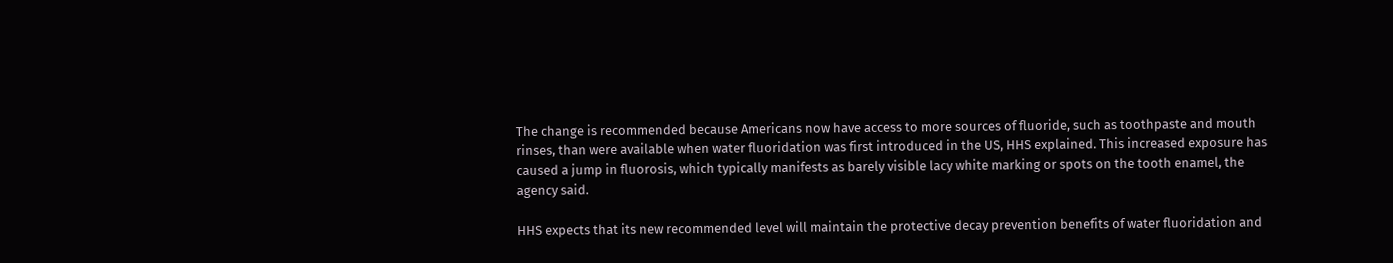The change is recommended because Americans now have access to more sources of fluoride, such as toothpaste and mouth rinses, than were available when water fluoridation was first introduced in the US, HHS explained. This increased exposure has caused a jump in fluorosis, which typically manifests as barely visible lacy white marking or spots on the tooth enamel, the agency said.

HHS expects that its new recommended level will maintain the protective decay prevention benefits of water fluoridation and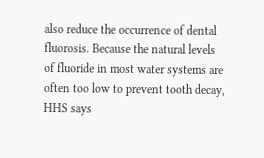also reduce the occurrence of dental fluorosis. Because the natural levels of fluoride in most water systems are often too low to prevent tooth decay, HHS says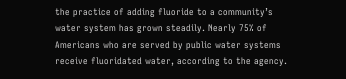the practice of adding fluoride to a community’s water system has grown steadily. Nearly 75% of Americans who are served by public water systems receive fluoridated water, according to the agency.